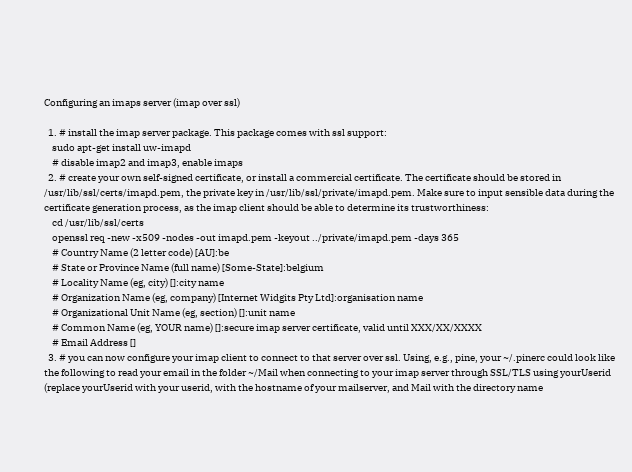Configuring an imaps server (imap over ssl)

  1. # install the imap server package. This package comes with ssl support:
    sudo apt-get install uw-imapd
    # disable imap2 and imap3, enable imaps
  2. # create your own self-signed certificate, or install a commercial certificate. The certificate should be stored in /usr/lib/ssl/certs/imapd.pem, the private key in /usr/lib/ssl/private/imapd.pem. Make sure to input sensible data during the certificate generation process, as the imap client should be able to determine its trustworthiness:
    cd /usr/lib/ssl/certs
    openssl req -new -x509 -nodes -out imapd.pem -keyout ../private/imapd.pem -days 365
    # Country Name (2 letter code) [AU]:be
    # State or Province Name (full name) [Some-State]:belgium
    # Locality Name (eg, city) []:city name
    # Organization Name (eg, company) [Internet Widgits Pty Ltd]:organisation name
    # Organizational Unit Name (eg, section) []:unit name
    # Common Name (eg, YOUR name) []:secure imap server certificate, valid until XXX/XX/XXXX
    # Email Address []
  3. # you can now configure your imap client to connect to that server over ssl. Using, e.g., pine, your ~/.pinerc could look like the following to read your email in the folder ~/Mail when connecting to your imap server through SSL/TLS using yourUserid (replace yourUserid with your userid, with the hostname of your mailserver, and Mail with the directory name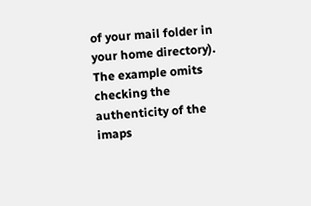of your mail folder in your home directory). The example omits checking the authenticity of the imaps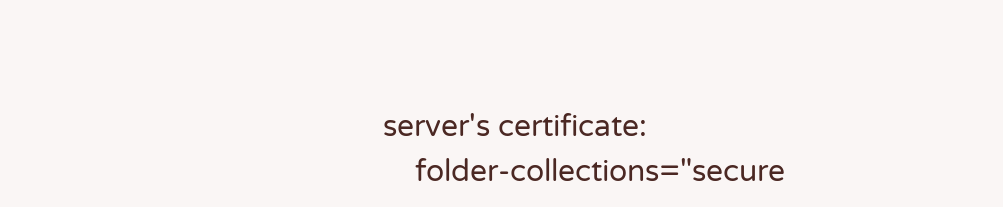server's certificate:
    folder-collections="secure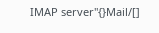IMAP server"{}Mail/[]